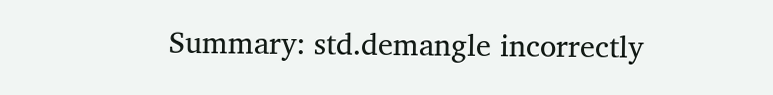Summary: std.demangle incorrectly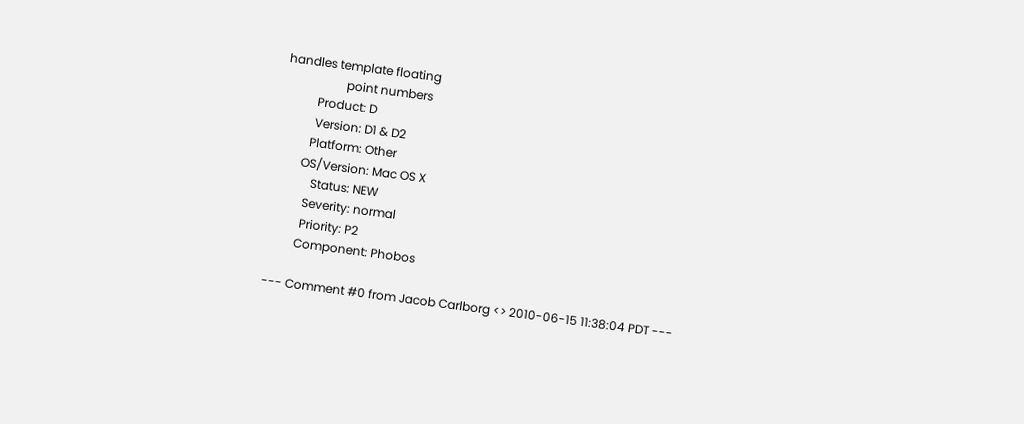handles template floating
                    point numbers
           Product: D
           Version: D1 & D2
          Platform: Other
        OS/Version: Mac OS X
            Status: NEW
          Severity: normal
          Priority: P2
         Component: Phobos

--- Comment #0 from Jacob Carlborg <> 2010-06-15 11:38:04 PDT ---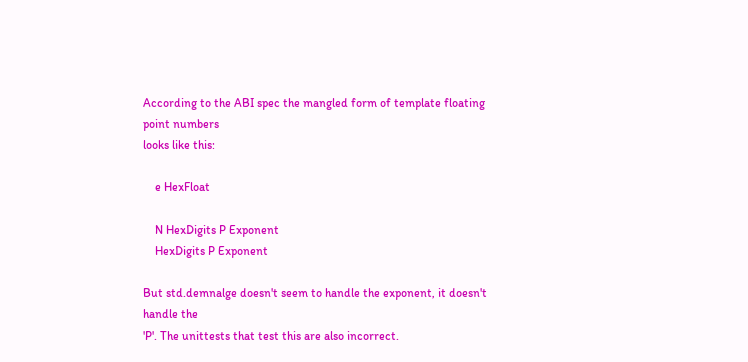According to the ABI spec the mangled form of template floating point numbers
looks like this:

    e HexFloat

    N HexDigits P Exponent
    HexDigits P Exponent

But std.demnalge doesn't seem to handle the exponent, it doesn't handle the
'P'. The unittests that test this are also incorrect.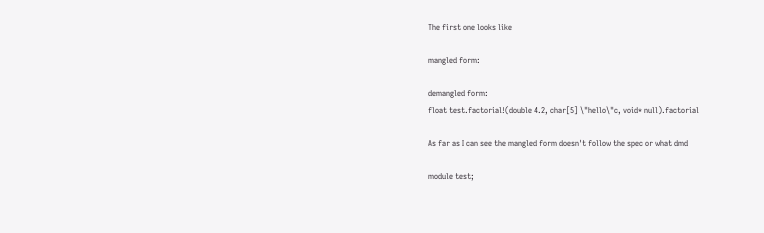The first one looks like

mangled form:

demangled form:
float test.factorial!(double 4.2, char[5] \"hello\"c, void* null).factorial

As far as I can see the mangled form doesn't follow the spec or what dmd

module test;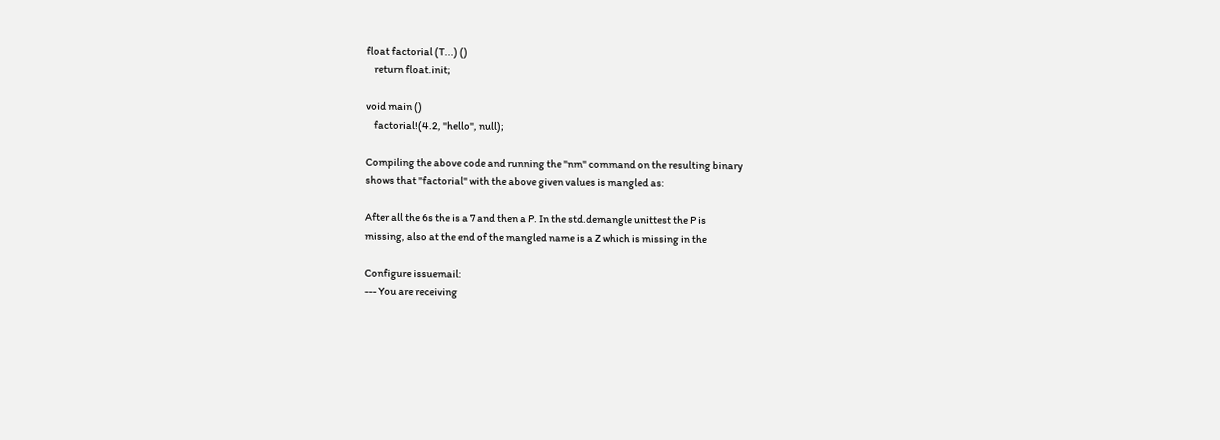float factorial (T...) ()
    return float.init;

void main ()
    factorial!(4.2, "hello", null);

Compiling the above code and running the "nm" command on the resulting binary
shows that "factorial" with the above given values is mangled as:

After all the 6s the is a 7 and then a P. In the std.demangle unittest the P is
missing, also at the end of the mangled name is a Z which is missing in the

Configure issuemail:
--- You are receiving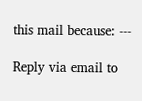this mail because: ---

Reply via email to